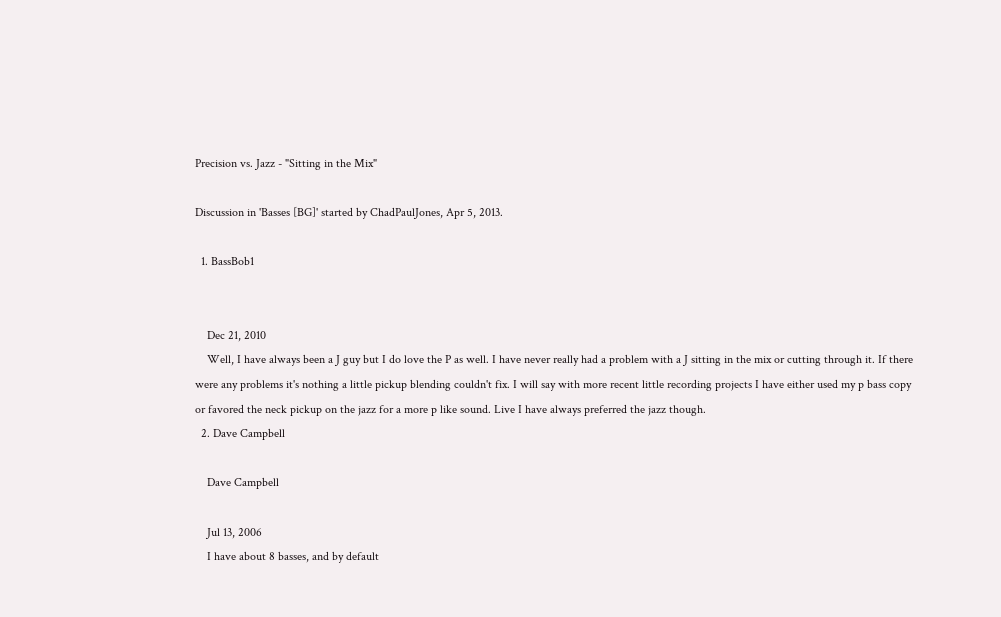Precision vs. Jazz - "Sitting in the Mix"

Discussion in 'Basses [BG]' started by ChadPaulJones, Apr 5, 2013.

  1. BassBob1


    Dec 21, 2010
    Well, I have always been a J guy but I do love the P as well. I have never really had a problem with a J sitting in the mix or cutting through it. If there were any problems it's nothing a little pickup blending couldn't fix. I will say with more recent little recording projects I have either used my p bass copy or favored the neck pickup on the jazz for a more p like sound. Live I have always preferred the jazz though.
  2. Dave Campbell

    Dave Campbell

    Jul 13, 2006
    I have about 8 basses, and by default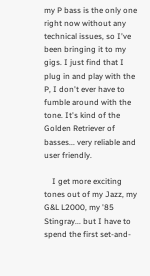my P bass is the only one right now without any technical issues, so I've been bringing it to my gigs. I just find that I plug in and play with the P, I don't ever have to fumble around with the tone. It's kind of the Golden Retriever of basses... very reliable and user friendly.

    I get more exciting tones out of my Jazz, my G&L L2000, my '85 Stingray... but I have to spend the first set-and-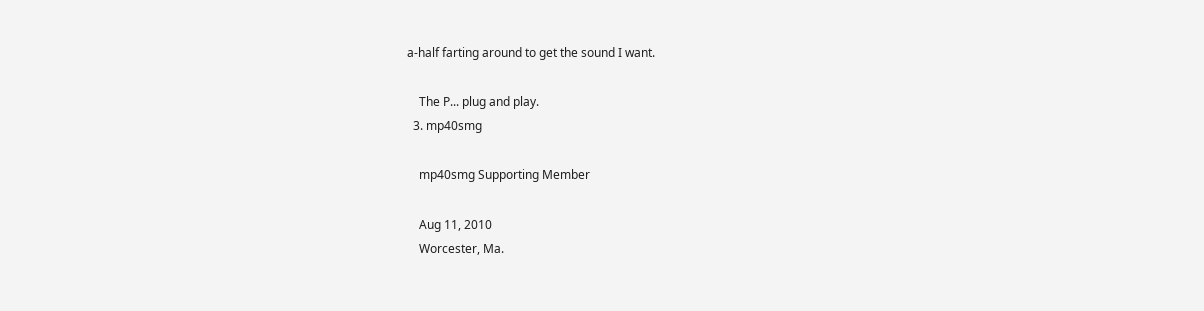a-half farting around to get the sound I want.

    The P... plug and play.
  3. mp40smg

    mp40smg Supporting Member

    Aug 11, 2010
    Worcester, Ma.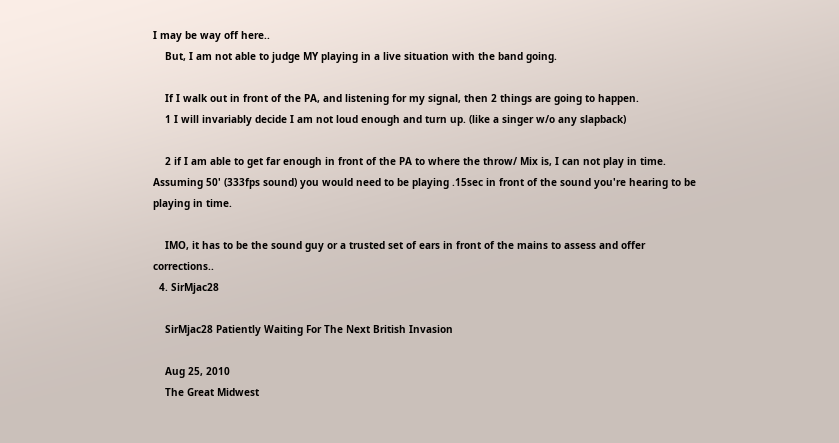I may be way off here..
    But, I am not able to judge MY playing in a live situation with the band going.

    If I walk out in front of the PA, and listening for my signal, then 2 things are going to happen.
    1 I will invariably decide I am not loud enough and turn up. (like a singer w/o any slapback)

    2 if I am able to get far enough in front of the PA to where the throw/ Mix is, I can not play in time. Assuming 50' (333fps sound) you would need to be playing .15sec in front of the sound you're hearing to be playing in time.

    IMO, it has to be the sound guy or a trusted set of ears in front of the mains to assess and offer corrections..
  4. SirMjac28

    SirMjac28 Patiently Waiting For The Next British Invasion

    Aug 25, 2010
    The Great Midwest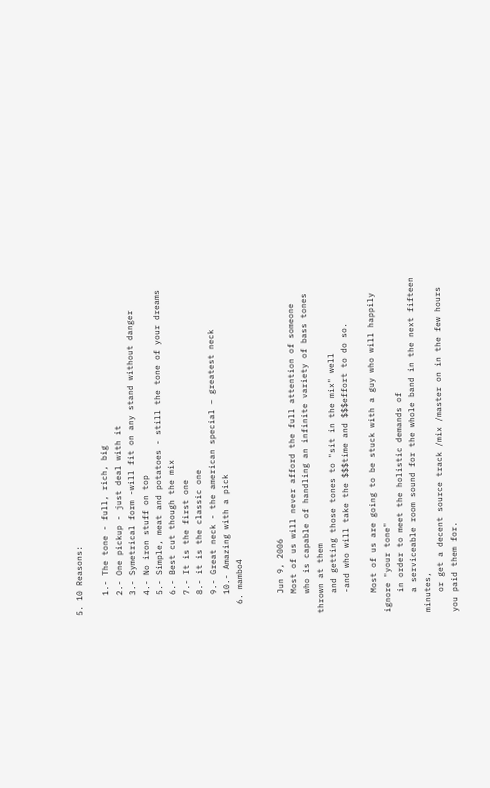5. 10 Reasons:

    1.- The tone - full, rich, big
    2.- One pickup - just deal with it
    3.- Symetrical form -will fit on any stand without danger
    4.- No iron stuff on top
    5.- Simple, meat and potatoes - still the tone of your dreams
    6.- Best cut though the mix
    7.- It is the first one
    8.- it is the classic one
    9.- Great neck - the american special – greatest neck
    10.- Amazing with a pick
  6. mambo4


    Jun 9, 2006
    Most of us will never afford the full attention of someone
    who is capable of handling an infinite variety of bass tones thrown at them
    and getting those tones to "sit in the mix" well
    -and who will take the $$$time and $$$effort to do so.

    Most of us are going to be stuck with a guy who will happily ignore "your tone"
    in order to meet the holistic demands of
    a serviceable room sound for the whole band in the next fifteen minutes,
    or get a decent source track /mix /master on in the few hours you paid them for.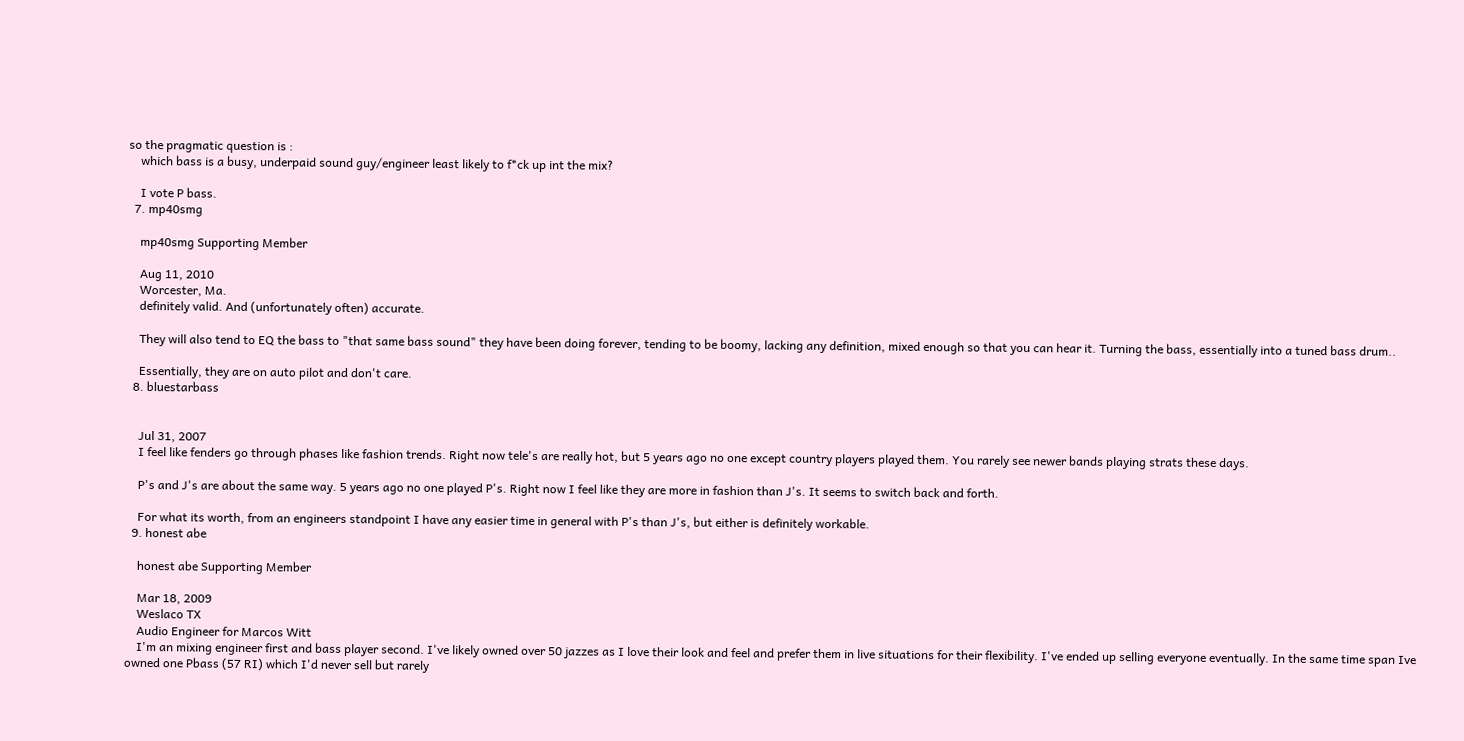so the pragmatic question is :
    which bass is a busy, underpaid sound guy/engineer least likely to f*ck up int the mix?

    I vote P bass.
  7. mp40smg

    mp40smg Supporting Member

    Aug 11, 2010
    Worcester, Ma.
    definitely valid. And (unfortunately often) accurate.

    They will also tend to EQ the bass to "that same bass sound" they have been doing forever, tending to be boomy, lacking any definition, mixed enough so that you can hear it. Turning the bass, essentially into a tuned bass drum..

    Essentially, they are on auto pilot and don't care.
  8. bluestarbass


    Jul 31, 2007
    I feel like fenders go through phases like fashion trends. Right now tele's are really hot, but 5 years ago no one except country players played them. You rarely see newer bands playing strats these days.

    P's and J's are about the same way. 5 years ago no one played P's. Right now I feel like they are more in fashion than J's. It seems to switch back and forth.

    For what its worth, from an engineers standpoint I have any easier time in general with P's than J's, but either is definitely workable.
  9. honest abe

    honest abe Supporting Member

    Mar 18, 2009
    Weslaco TX
    Audio Engineer for Marcos Witt
    I'm an mixing engineer first and bass player second. I've likely owned over 50 jazzes as I love their look and feel and prefer them in live situations for their flexibility. I've ended up selling everyone eventually. In the same time span Ive owned one Pbass (57 RI) which I'd never sell but rarely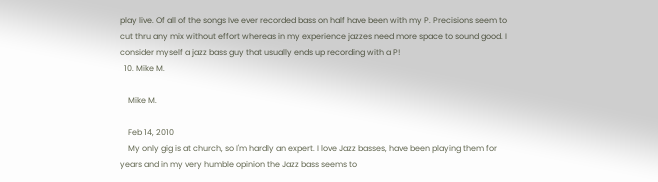play live. Of all of the songs Ive ever recorded bass on half have been with my P. Precisions seem to cut thru any mix without effort whereas in my experience jazzes need more space to sound good. I consider myself a jazz bass guy that usually ends up recording with a P!
  10. Mike M.

    Mike M.

    Feb 14, 2010
    My only gig is at church, so I'm hardly an expert. I love Jazz basses, have been playing them for years and in my very humble opinion the Jazz bass seems to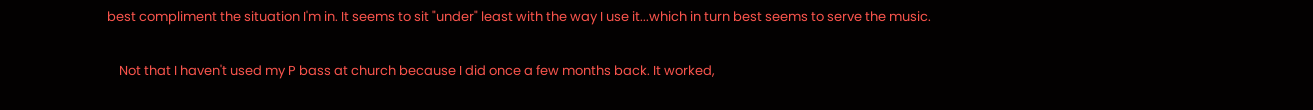best compliment the situation I'm in. It seems to sit "under" least with the way I use it...which in turn best seems to serve the music.

    Not that I haven't used my P bass at church because I did once a few months back. It worked,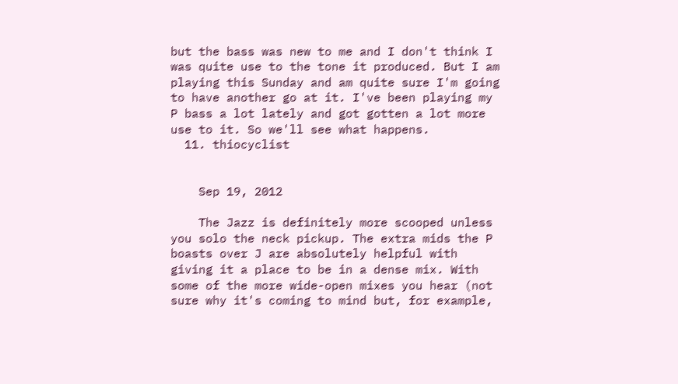but the bass was new to me and I don't think I was quite use to the tone it produced. But I am playing this Sunday and am quite sure I'm going to have another go at it. I've been playing my P bass a lot lately and got gotten a lot more use to it. So we'll see what happens.
  11. thiocyclist


    Sep 19, 2012

    The Jazz is definitely more scooped unless you solo the neck pickup. The extra mids the P boasts over J are absolutely helpful with giving it a place to be in a dense mix. With some of the more wide-open mixes you hear (not sure why it's coming to mind but, for example,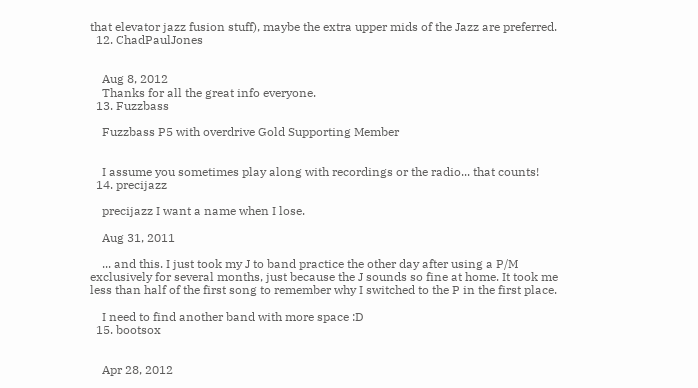that elevator jazz fusion stuff), maybe the extra upper mids of the Jazz are preferred.
  12. ChadPaulJones


    Aug 8, 2012
    Thanks for all the great info everyone.
  13. Fuzzbass

    Fuzzbass P5 with overdrive Gold Supporting Member


    I assume you sometimes play along with recordings or the radio... that counts!
  14. precijazz

    precijazz I want a name when I lose.

    Aug 31, 2011

    ... and this. I just took my J to band practice the other day after using a P/M exclusively for several months, just because the J sounds so fine at home. It took me less than half of the first song to remember why I switched to the P in the first place.

    I need to find another band with more space :D
  15. bootsox


    Apr 28, 2012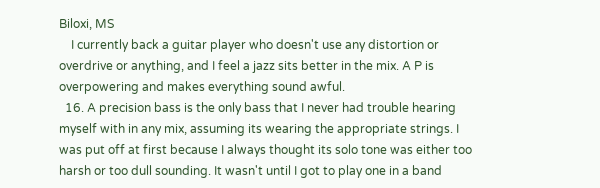Biloxi, MS
    I currently back a guitar player who doesn't use any distortion or overdrive or anything, and I feel a jazz sits better in the mix. A P is overpowering and makes everything sound awful.
  16. A precision bass is the only bass that I never had trouble hearing myself with in any mix, assuming its wearing the appropriate strings. I was put off at first because I always thought its solo tone was either too harsh or too dull sounding. It wasn't until I got to play one in a band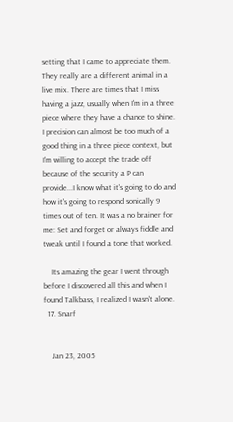setting that I came to appreciate them. They really are a different animal in a live mix. There are times that I miss having a jazz, usually when I'm in a three piece where they have a chance to shine. I precision can almost be too much of a good thing in a three piece context, but I'm willing to accept the trade off because of the security a P can provide...I know what it's going to do and how it's going to respond sonically 9 times out of ten. It was a no brainer for me: Set and forget or always fiddle and tweak until I found a tone that worked.

    Its amazing the gear I went through before I discovered all this and when I found Talkbass, I realized I wasn't alone.
  17. Snarf


    Jan 23, 2005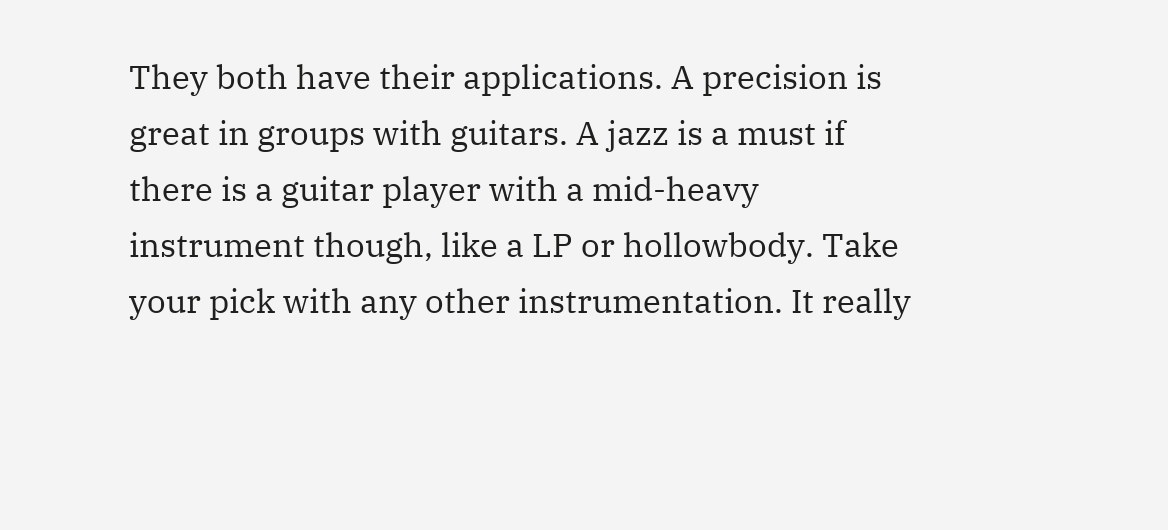They both have their applications. A precision is great in groups with guitars. A jazz is a must if there is a guitar player with a mid-heavy instrument though, like a LP or hollowbody. Take your pick with any other instrumentation. It really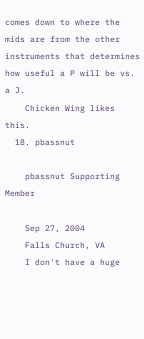comes down to where the mids are from the other instruments that determines how useful a P will be vs. a J.
    Chicken Wing likes this.
  18. pbassnut

    pbassnut Supporting Member

    Sep 27, 2004
    Falls Church, VA
    I don't have a huge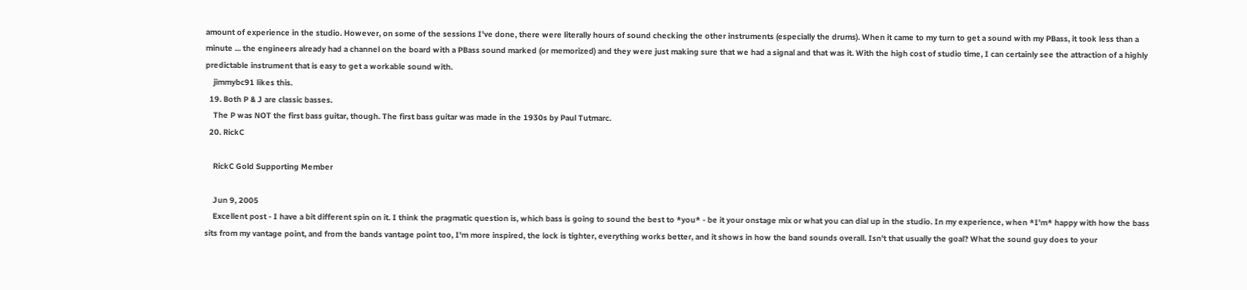amount of experience in the studio. However, on some of the sessions I've done, there were literally hours of sound checking the other instruments (especially the drums). When it came to my turn to get a sound with my PBass, it took less than a minute ... the engineers already had a channel on the board with a PBass sound marked (or memorized) and they were just making sure that we had a signal and that was it. With the high cost of studio time, I can certainly see the attraction of a highly predictable instrument that is easy to get a workable sound with.
    jimmybc91 likes this.
  19. Both P & J are classic basses.
    The P was NOT the first bass guitar, though. The first bass guitar was made in the 1930s by Paul Tutmarc.
  20. RickC

    RickC Gold Supporting Member

    Jun 9, 2005
    Excellent post - I have a bit different spin on it. I think the pragmatic question is, which bass is going to sound the best to *you* - be it your onstage mix or what you can dial up in the studio. In my experience, when *I'm* happy with how the bass sits from my vantage point, and from the bands vantage point too, I'm more inspired, the lock is tighter, everything works better, and it shows in how the band sounds overall. Isn't that usually the goal? What the sound guy does to your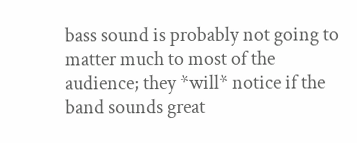bass sound is probably not going to matter much to most of the audience; they *will* notice if the band sounds great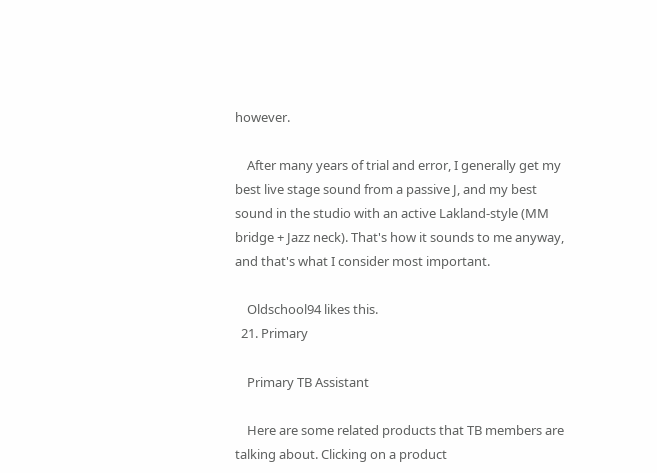however.

    After many years of trial and error, I generally get my best live stage sound from a passive J, and my best sound in the studio with an active Lakland-style (MM bridge + Jazz neck). That's how it sounds to me anyway, and that's what I consider most important.

    Oldschool94 likes this.
  21. Primary

    Primary TB Assistant

    Here are some related products that TB members are talking about. Clicking on a product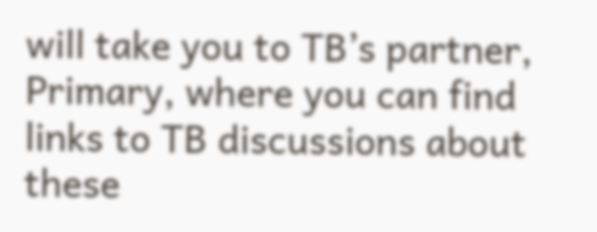will take you to TB’s partner, Primary, where you can find links to TB discussions about these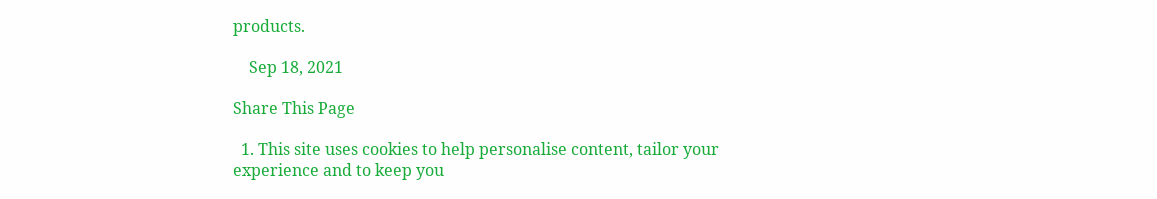products.

    Sep 18, 2021

Share This Page

  1. This site uses cookies to help personalise content, tailor your experience and to keep you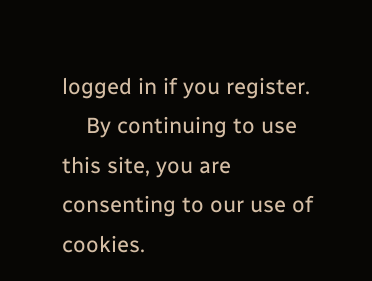logged in if you register.
    By continuing to use this site, you are consenting to our use of cookies.